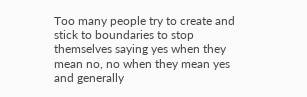Too many people try to create and stick to boundaries to stop themselves saying yes when they mean no, no when they mean yes and generally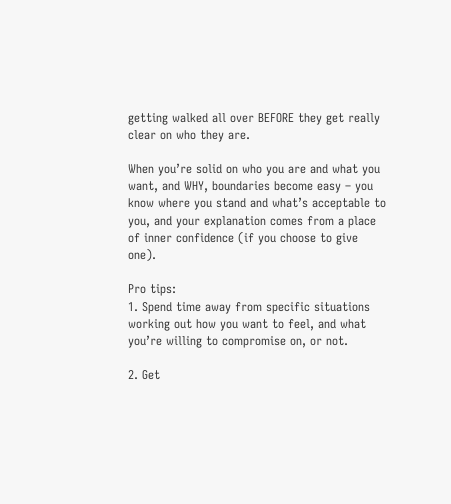getting walked all over BEFORE they get really clear on who they are.

When you’re solid on who you are and what you want, and WHY, boundaries become easy – you know where you stand and what’s acceptable to you, and your explanation comes from a place of inner confidence (if you choose to give one).

Pro tips:
1. Spend time away from specific situations working out how you want to feel, and what you’re willing to compromise on, or not.

2. Get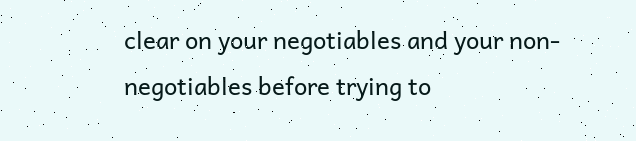clear on your negotiables and your non-negotiables before trying to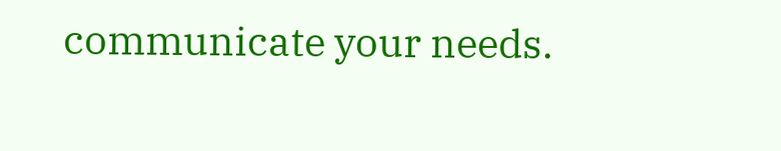communicate your needs.